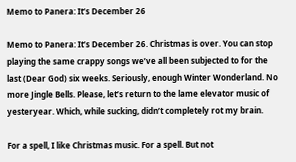Memo to Panera: It’s December 26

Memo to Panera: It’s December 26. Christmas is over. You can stop playing the same crappy songs we’ve all been subjected to for the last (Dear God) six weeks. Seriously, enough Winter Wonderland. No more Jingle Bells. Please, let’s return to the lame elevator music of yesteryear. Which, while sucking, didn’t completely rot my brain.

For a spell, I like Christmas music. For a spell. But not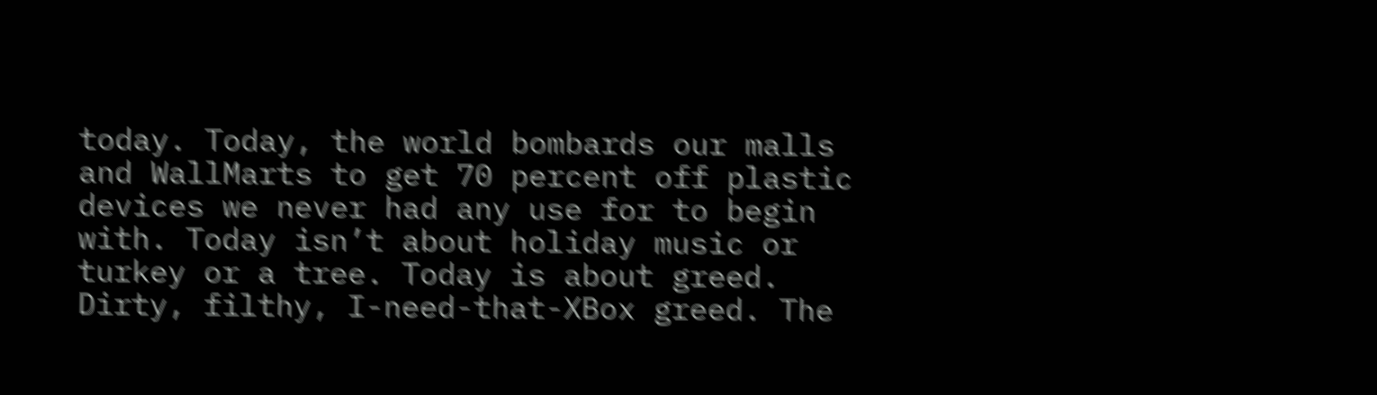today. Today, the world bombards our malls and WallMarts to get 70 percent off plastic devices we never had any use for to begin with. Today isn’t about holiday music or turkey or a tree. Today is about greed. Dirty, filthy, I-need-that-XBox greed. The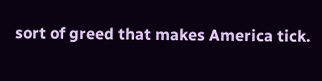sort of greed that makes America tick.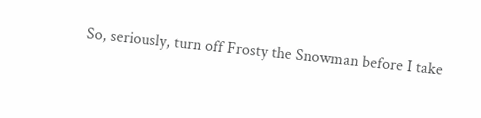So, seriously, turn off Frosty the Snowman before I take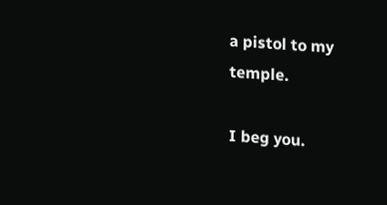a pistol to my temple.

I beg you.